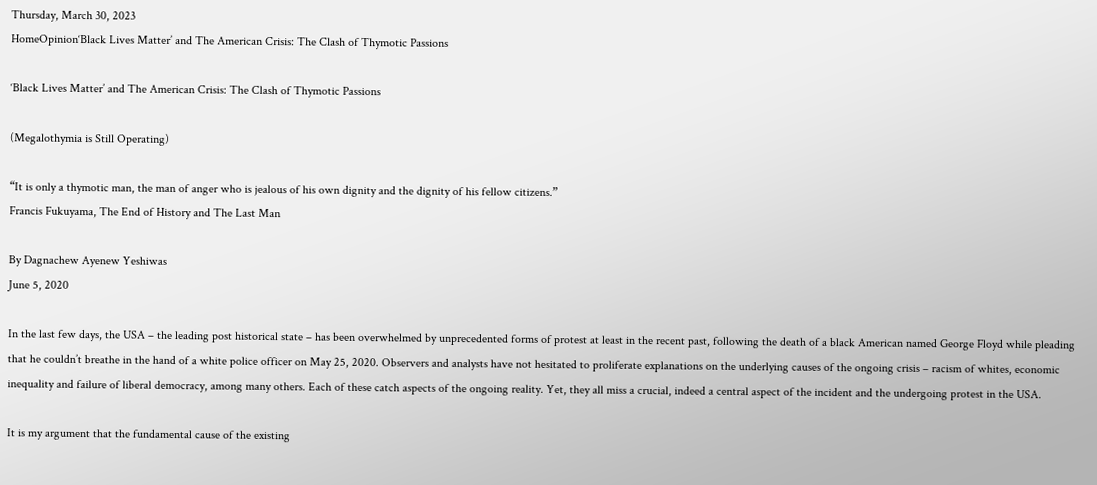Thursday, March 30, 2023
HomeOpinion‘Black Lives Matter’ and The American Crisis: The Clash of Thymotic Passions

‘Black Lives Matter’ and The American Crisis: The Clash of Thymotic Passions

(Megalothymia is Still Operating)

“It is only a thymotic man, the man of anger who is jealous of his own dignity and the dignity of his fellow citizens.”
Francis Fukuyama, The End of History and The Last Man

By Dagnachew Ayenew Yeshiwas
June 5, 2020

In the last few days, the USA – the leading post historical state – has been overwhelmed by unprecedented forms of protest at least in the recent past, following the death of a black American named George Floyd while pleading that he couldn’t breathe in the hand of a white police officer on May 25, 2020. Observers and analysts have not hesitated to proliferate explanations on the underlying causes of the ongoing crisis – racism of whites, economic inequality and failure of liberal democracy, among many others. Each of these catch aspects of the ongoing reality. Yet, they all miss a crucial, indeed a central aspect of the incident and the undergoing protest in the USA.

It is my argument that the fundamental cause of the existing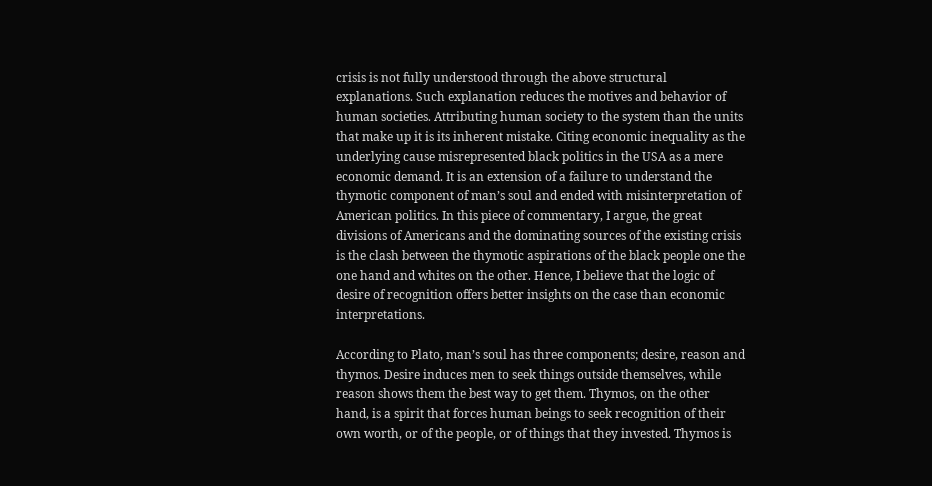crisis is not fully understood through the above structural explanations. Such explanation reduces the motives and behavior of human societies. Attributing human society to the system than the units that make up it is its inherent mistake. Citing economic inequality as the underlying cause misrepresented black politics in the USA as a mere economic demand. It is an extension of a failure to understand the thymotic component of man’s soul and ended with misinterpretation of American politics. In this piece of commentary, I argue, the great divisions of Americans and the dominating sources of the existing crisis is the clash between the thymotic aspirations of the black people one the one hand and whites on the other. Hence, I believe that the logic of desire of recognition offers better insights on the case than economic interpretations.

According to Plato, man’s soul has three components; desire, reason and thymos. Desire induces men to seek things outside themselves, while reason shows them the best way to get them. Thymos, on the other hand, is a spirit that forces human beings to seek recognition of their own worth, or of the people, or of things that they invested. Thymos is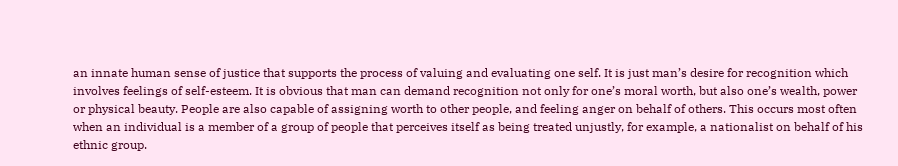an innate human sense of justice that supports the process of valuing and evaluating one self. It is just man’s desire for recognition which involves feelings of self-esteem. It is obvious that man can demand recognition not only for one’s moral worth, but also one’s wealth, power or physical beauty. People are also capable of assigning worth to other people, and feeling anger on behalf of others. This occurs most often when an individual is a member of a group of people that perceives itself as being treated unjustly, for example, a nationalist on behalf of his ethnic group.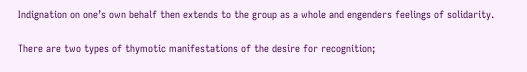Indignation on one’s own behalf then extends to the group as a whole and engenders feelings of solidarity.

There are two types of thymotic manifestations of the desire for recognition;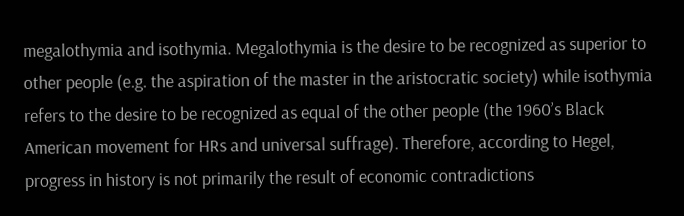megalothymia and isothymia. Megalothymia is the desire to be recognized as superior to other people (e.g. the aspiration of the master in the aristocratic society) while isothymia refers to the desire to be recognized as equal of the other people (the 1960’s Black American movement for HRs and universal suffrage). Therefore, according to Hegel, progress in history is not primarily the result of economic contradictions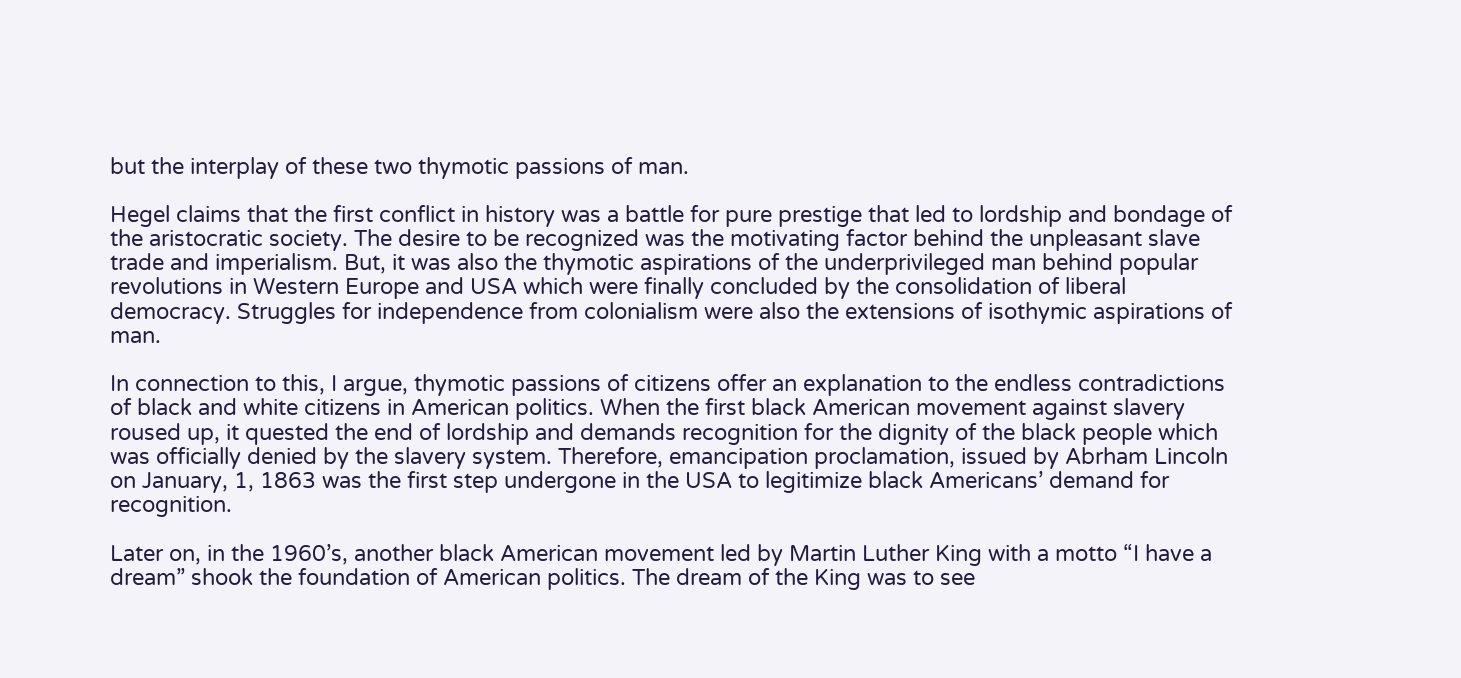but the interplay of these two thymotic passions of man.

Hegel claims that the first conflict in history was a battle for pure prestige that led to lordship and bondage of the aristocratic society. The desire to be recognized was the motivating factor behind the unpleasant slave trade and imperialism. But, it was also the thymotic aspirations of the underprivileged man behind popular revolutions in Western Europe and USA which were finally concluded by the consolidation of liberal democracy. Struggles for independence from colonialism were also the extensions of isothymic aspirations of man.

In connection to this, I argue, thymotic passions of citizens offer an explanation to the endless contradictions of black and white citizens in American politics. When the first black American movement against slavery roused up, it quested the end of lordship and demands recognition for the dignity of the black people which was officially denied by the slavery system. Therefore, emancipation proclamation, issued by Abrham Lincoln on January, 1, 1863 was the first step undergone in the USA to legitimize black Americans’ demand for recognition.

Later on, in the 1960’s, another black American movement led by Martin Luther King with a motto “I have a dream” shook the foundation of American politics. The dream of the King was to see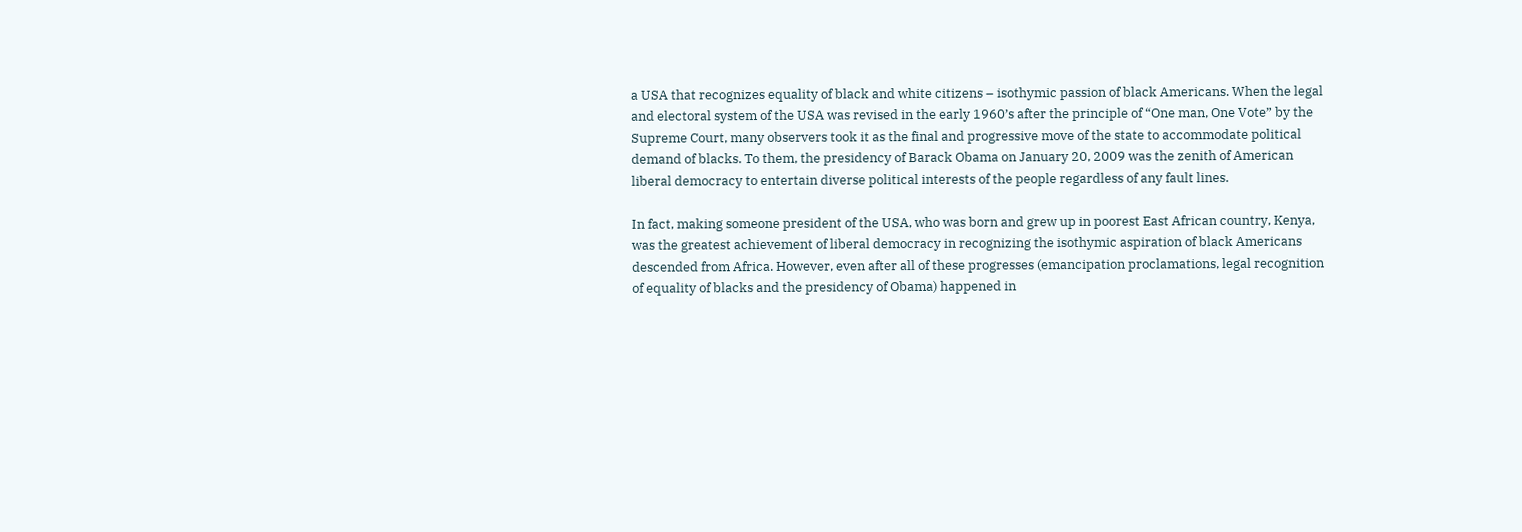a USA that recognizes equality of black and white citizens – isothymic passion of black Americans. When the legal and electoral system of the USA was revised in the early 1960’s after the principle of “One man, One Vote” by the Supreme Court, many observers took it as the final and progressive move of the state to accommodate political demand of blacks. To them, the presidency of Barack Obama on January 20, 2009 was the zenith of American liberal democracy to entertain diverse political interests of the people regardless of any fault lines.

In fact, making someone president of the USA, who was born and grew up in poorest East African country, Kenya, was the greatest achievement of liberal democracy in recognizing the isothymic aspiration of black Americans descended from Africa. However, even after all of these progresses (emancipation proclamations, legal recognition of equality of blacks and the presidency of Obama) happened in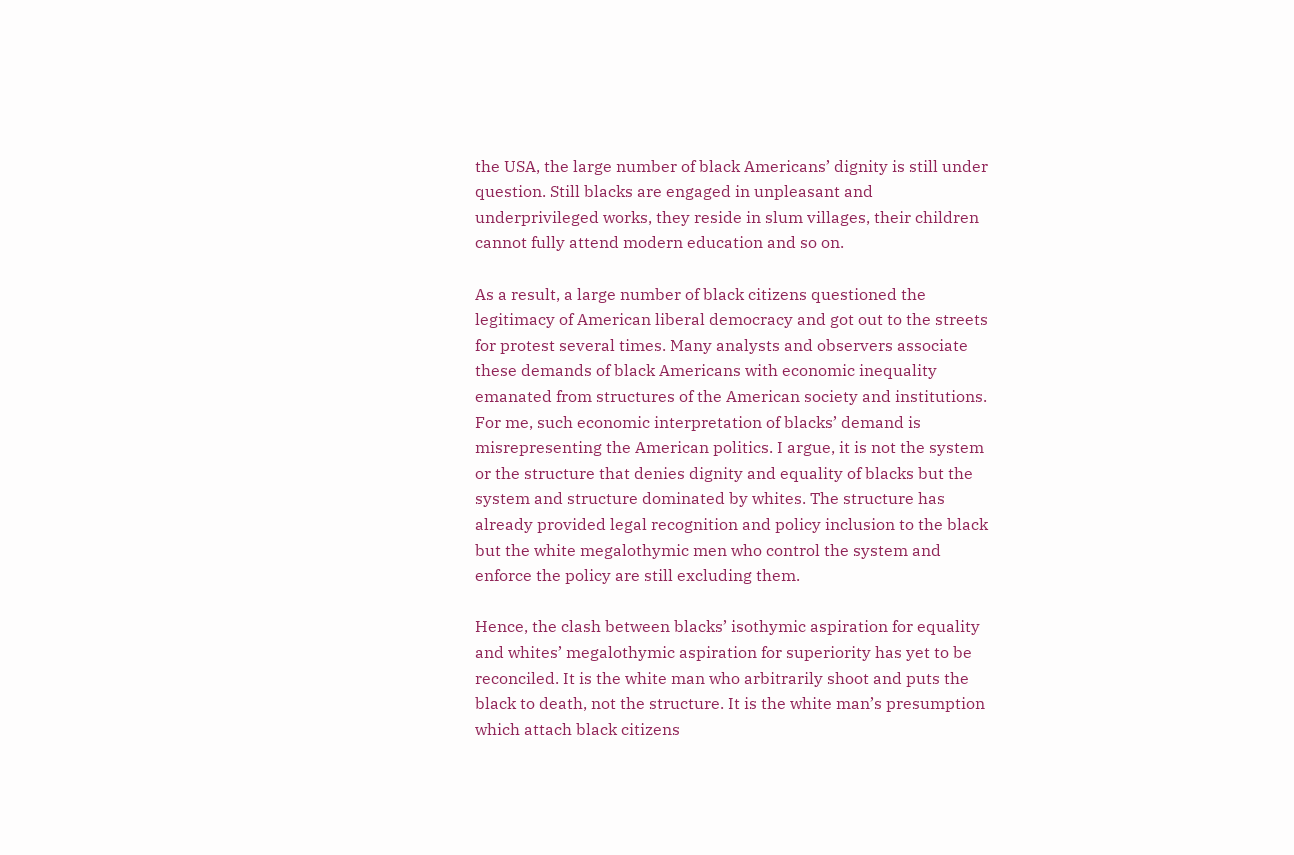the USA, the large number of black Americans’ dignity is still under question. Still blacks are engaged in unpleasant and underprivileged works, they reside in slum villages, their children cannot fully attend modern education and so on.

As a result, a large number of black citizens questioned the legitimacy of American liberal democracy and got out to the streets for protest several times. Many analysts and observers associate these demands of black Americans with economic inequality emanated from structures of the American society and institutions. For me, such economic interpretation of blacks’ demand is misrepresenting the American politics. I argue, it is not the system or the structure that denies dignity and equality of blacks but the system and structure dominated by whites. The structure has already provided legal recognition and policy inclusion to the black but the white megalothymic men who control the system and enforce the policy are still excluding them.

Hence, the clash between blacks’ isothymic aspiration for equality and whites’ megalothymic aspiration for superiority has yet to be reconciled. It is the white man who arbitrarily shoot and puts the black to death, not the structure. It is the white man’s presumption which attach black citizens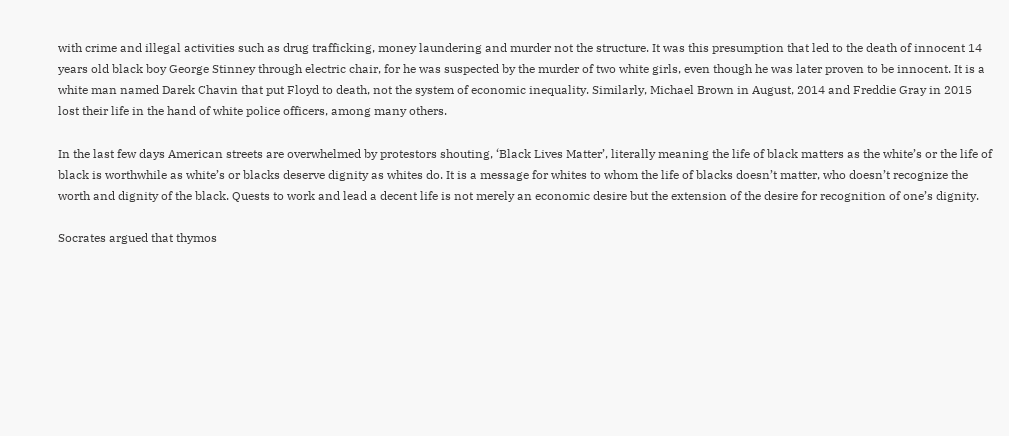with crime and illegal activities such as drug trafficking, money laundering and murder not the structure. It was this presumption that led to the death of innocent 14 years old black boy George Stinney through electric chair, for he was suspected by the murder of two white girls, even though he was later proven to be innocent. It is a white man named Darek Chavin that put Floyd to death, not the system of economic inequality. Similarly, Michael Brown in August, 2014 and Freddie Gray in 2015 lost their life in the hand of white police officers, among many others.

In the last few days American streets are overwhelmed by protestors shouting, ‘Black Lives Matter’, literally meaning the life of black matters as the white’s or the life of black is worthwhile as white’s or blacks deserve dignity as whites do. It is a message for whites to whom the life of blacks doesn’t matter, who doesn’t recognize the worth and dignity of the black. Quests to work and lead a decent life is not merely an economic desire but the extension of the desire for recognition of one’s dignity.

Socrates argued that thymos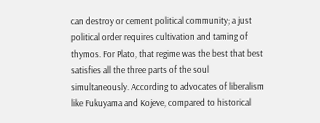can destroy or cement political community; a just political order requires cultivation and taming of thymos. For Plato, that regime was the best that best satisfies all the three parts of the soul simultaneously. According to advocates of liberalism like Fukuyama and Kojeve, compared to historical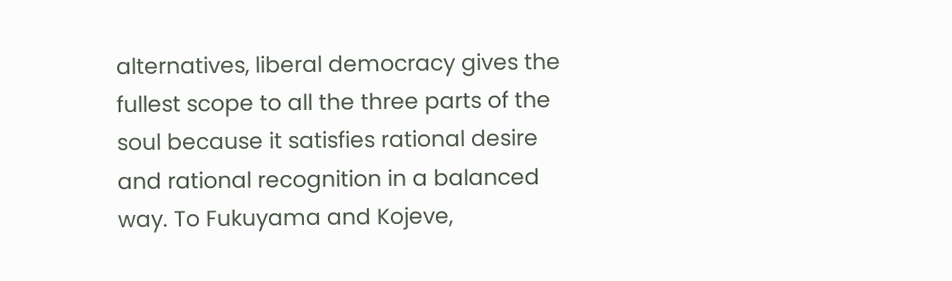alternatives, liberal democracy gives the fullest scope to all the three parts of the soul because it satisfies rational desire and rational recognition in a balanced way. To Fukuyama and Kojeve,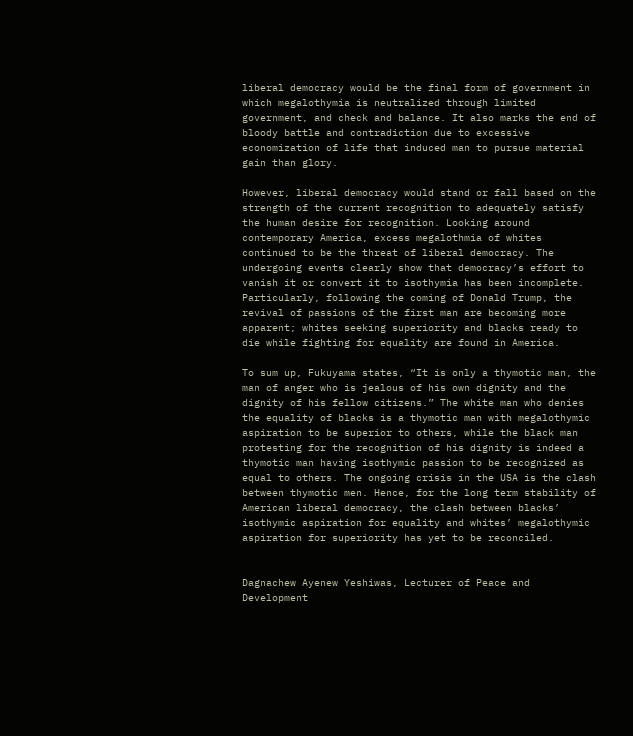liberal democracy would be the final form of government in which megalothymia is neutralized through limited government, and check and balance. It also marks the end of bloody battle and contradiction due to excessive economization of life that induced man to pursue material gain than glory.

However, liberal democracy would stand or fall based on the strength of the current recognition to adequately satisfy the human desire for recognition. Looking around contemporary America, excess megalothmia of whites continued to be the threat of liberal democracy. The undergoing events clearly show that democracy’s effort to vanish it or convert it to isothymia has been incomplete. Particularly, following the coming of Donald Trump, the revival of passions of the first man are becoming more apparent; whites seeking superiority and blacks ready to die while fighting for equality are found in America.

To sum up, Fukuyama states, “It is only a thymotic man, the man of anger who is jealous of his own dignity and the dignity of his fellow citizens.” The white man who denies the equality of blacks is a thymotic man with megalothymic aspiration to be superior to others, while the black man protesting for the recognition of his dignity is indeed a thymotic man having isothymic passion to be recognized as equal to others. The ongoing crisis in the USA is the clash between thymotic men. Hence, for the long term stability of American liberal democracy, the clash between blacks’ isothymic aspiration for equality and whites’ megalothymic aspiration for superiority has yet to be reconciled.


Dagnachew Ayenew Yeshiwas, Lecturer of Peace and Development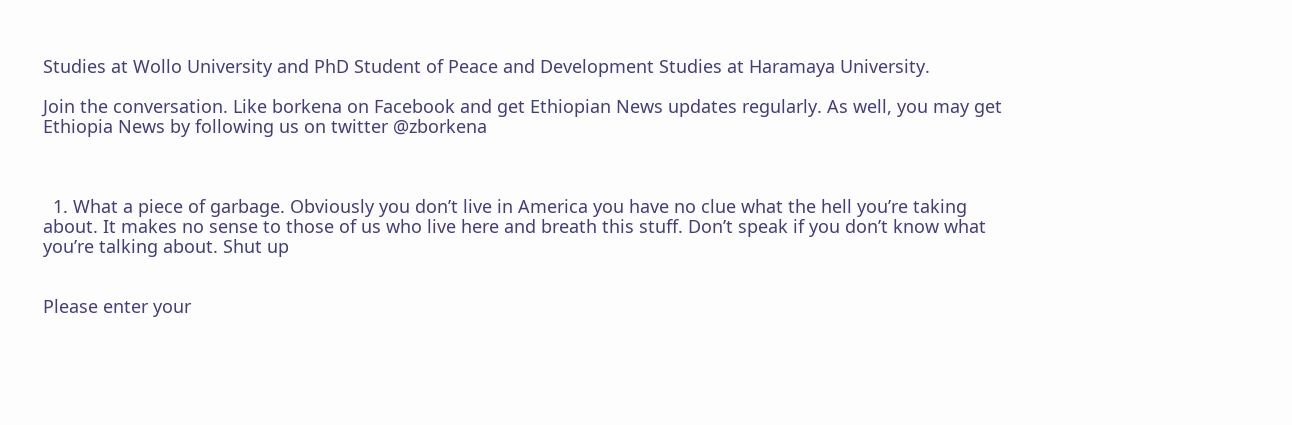Studies at Wollo University and PhD Student of Peace and Development Studies at Haramaya University.

Join the conversation. Like borkena on Facebook and get Ethiopian News updates regularly. As well, you may get Ethiopia News by following us on twitter @zborkena



  1. What a piece of garbage. Obviously you don’t live in America you have no clue what the hell you’re taking about. It makes no sense to those of us who live here and breath this stuff. Don’t speak if you don’t know what you’re talking about. Shut up


Please enter your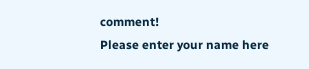comment!
Please enter your name here